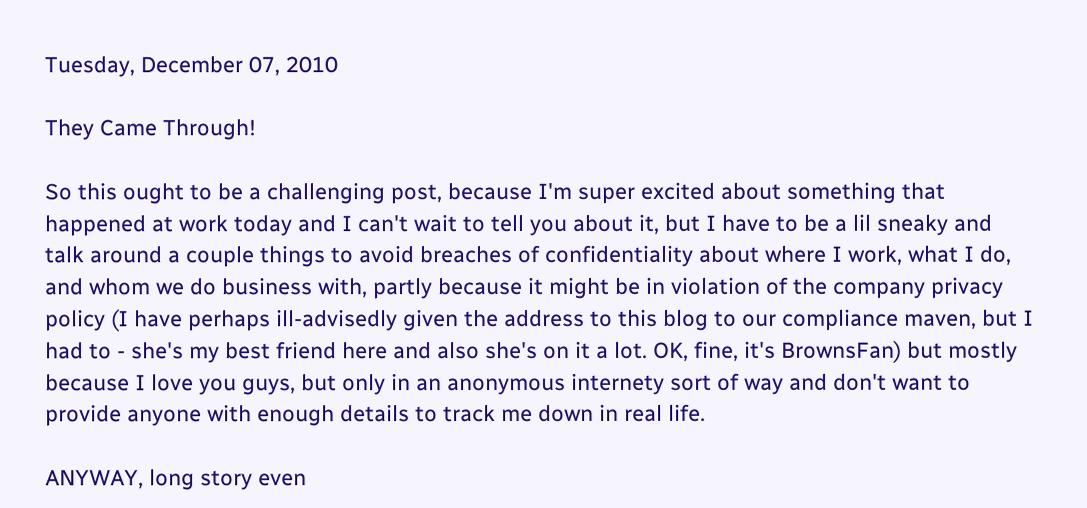Tuesday, December 07, 2010

They Came Through!

So this ought to be a challenging post, because I'm super excited about something that happened at work today and I can't wait to tell you about it, but I have to be a lil sneaky and talk around a couple things to avoid breaches of confidentiality about where I work, what I do, and whom we do business with, partly because it might be in violation of the company privacy policy (I have perhaps ill-advisedly given the address to this blog to our compliance maven, but I had to - she's my best friend here and also she's on it a lot. OK, fine, it's BrownsFan) but mostly because I love you guys, but only in an anonymous internety sort of way and don't want to provide anyone with enough details to track me down in real life.

ANYWAY, long story even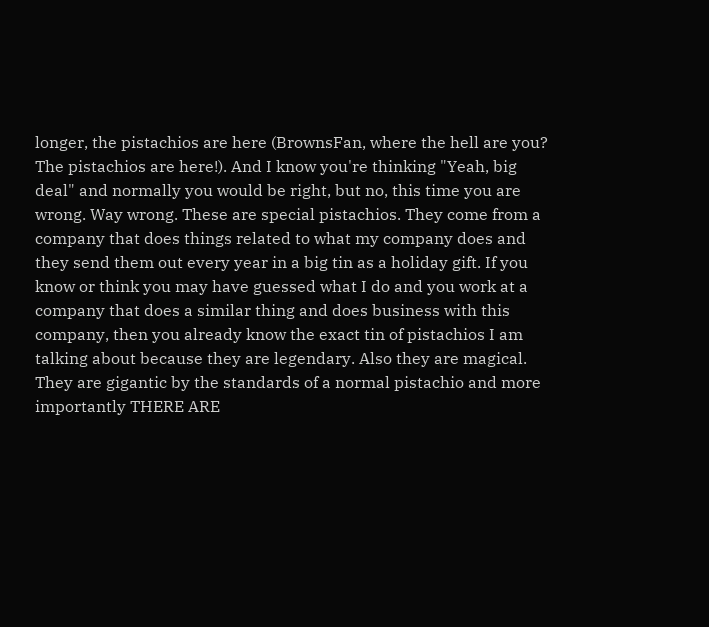longer, the pistachios are here (BrownsFan, where the hell are you? The pistachios are here!). And I know you're thinking "Yeah, big deal" and normally you would be right, but no, this time you are wrong. Way wrong. These are special pistachios. They come from a company that does things related to what my company does and they send them out every year in a big tin as a holiday gift. If you know or think you may have guessed what I do and you work at a company that does a similar thing and does business with this company, then you already know the exact tin of pistachios I am talking about because they are legendary. Also they are magical. They are gigantic by the standards of a normal pistachio and more importantly THERE ARE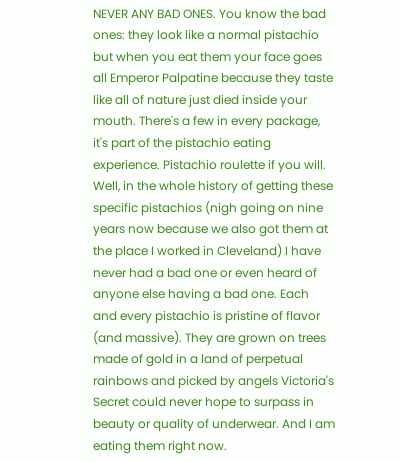NEVER ANY BAD ONES. You know the bad ones: they look like a normal pistachio but when you eat them your face goes all Emperor Palpatine because they taste like all of nature just died inside your mouth. There's a few in every package, it's part of the pistachio eating experience. Pistachio roulette if you will. Well, in the whole history of getting these specific pistachios (nigh going on nine years now because we also got them at the place I worked in Cleveland) I have never had a bad one or even heard of anyone else having a bad one. Each and every pistachio is pristine of flavor (and massive). They are grown on trees made of gold in a land of perpetual rainbows and picked by angels Victoria's Secret could never hope to surpass in beauty or quality of underwear. And I am eating them right now.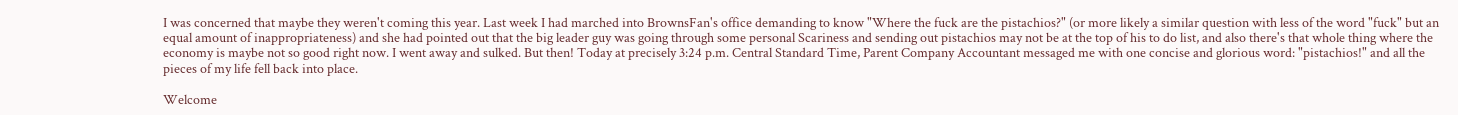I was concerned that maybe they weren't coming this year. Last week I had marched into BrownsFan's office demanding to know "Where the fuck are the pistachios?" (or more likely a similar question with less of the word "fuck" but an equal amount of inappropriateness) and she had pointed out that the big leader guy was going through some personal Scariness and sending out pistachios may not be at the top of his to do list, and also there's that whole thing where the economy is maybe not so good right now. I went away and sulked. But then! Today at precisely 3:24 p.m. Central Standard Time, Parent Company Accountant messaged me with one concise and glorious word: "pistachios!" and all the pieces of my life fell back into place.

Welcome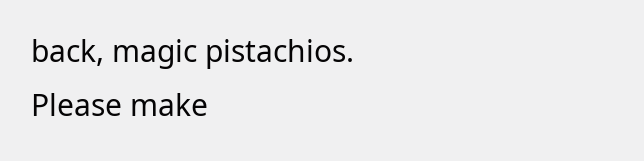back, magic pistachios. Please make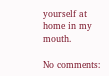yourself at home in my mouth.

No comments: